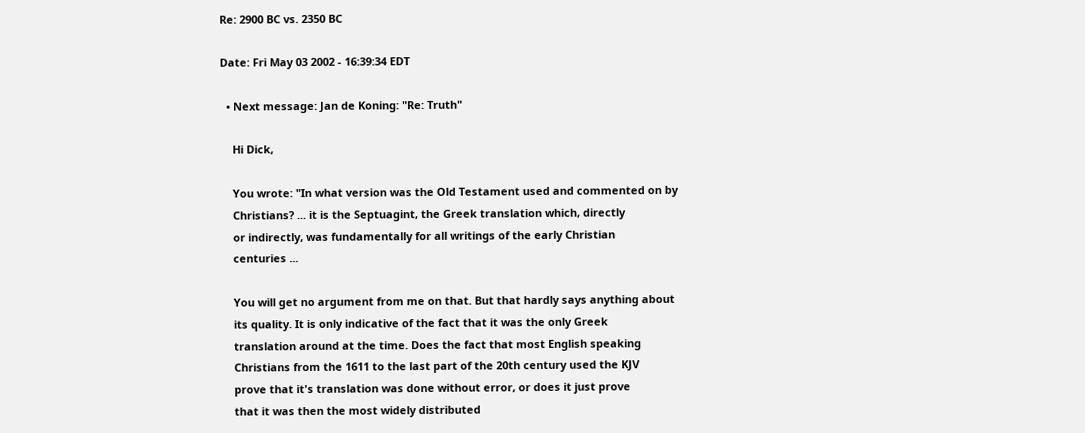Re: 2900 BC vs. 2350 BC

Date: Fri May 03 2002 - 16:39:34 EDT

  • Next message: Jan de Koning: "Re: Truth"

    Hi Dick,

    You wrote: "In what version was the Old Testament used and commented on by
    Christians? ... it is the Septuagint, the Greek translation which, directly
    or indirectly, was fundamentally for all writings of the early Christian
    centuries ...

    You will get no argument from me on that. But that hardly says anything about
    its quality. It is only indicative of the fact that it was the only Greek
    translation around at the time. Does the fact that most English speaking
    Christians from the 1611 to the last part of the 20th century used the KJV
    prove that it's translation was done without error, or does it just prove
    that it was then the most widely distributed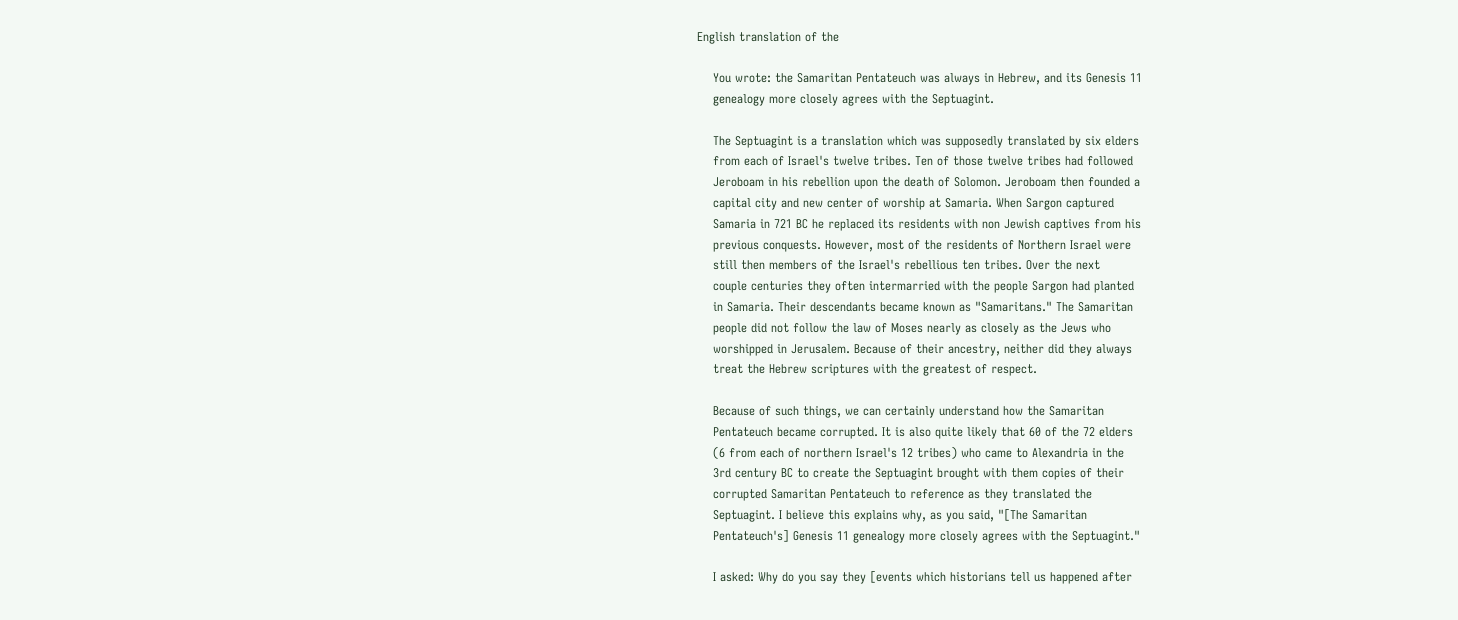English translation of the

    You wrote: the Samaritan Pentateuch was always in Hebrew, and its Genesis 11
    genealogy more closely agrees with the Septuagint.

    The Septuagint is a translation which was supposedly translated by six elders
    from each of Israel's twelve tribes. Ten of those twelve tribes had followed
    Jeroboam in his rebellion upon the death of Solomon. Jeroboam then founded a
    capital city and new center of worship at Samaria. When Sargon captured
    Samaria in 721 BC he replaced its residents with non Jewish captives from his
    previous conquests. However, most of the residents of Northern Israel were
    still then members of the Israel's rebellious ten tribes. Over the next
    couple centuries they often intermarried with the people Sargon had planted
    in Samaria. Their descendants became known as "Samaritans." The Samaritan
    people did not follow the law of Moses nearly as closely as the Jews who
    worshipped in Jerusalem. Because of their ancestry, neither did they always
    treat the Hebrew scriptures with the greatest of respect.

    Because of such things, we can certainly understand how the Samaritan
    Pentateuch became corrupted. It is also quite likely that 60 of the 72 elders
    (6 from each of northern Israel's 12 tribes) who came to Alexandria in the
    3rd century BC to create the Septuagint brought with them copies of their
    corrupted Samaritan Pentateuch to reference as they translated the
    Septuagint. I believe this explains why, as you said, "[The Samaritan
    Pentateuch's] Genesis 11 genealogy more closely agrees with the Septuagint."

    I asked: Why do you say they [events which historians tell us happened after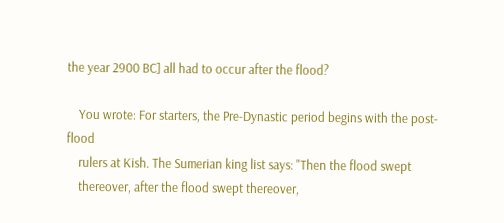the year 2900 BC] all had to occur after the flood?

    You wrote: For starters, the Pre-Dynastic period begins with the post-flood
    rulers at Kish. The Sumerian king list says: "Then the flood swept
    thereover, after the flood swept thereover,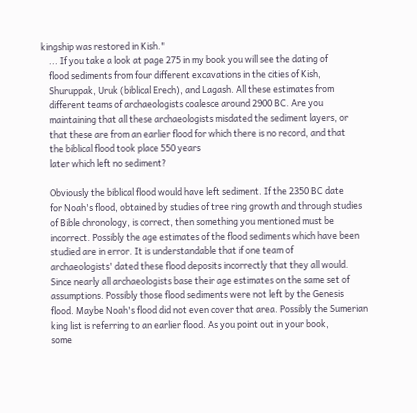kingship was restored in Kish."
    ... If you take a look at page 275 in my book you will see the dating of
    flood sediments from four different excavations in the cities of Kish,
    Shuruppak, Uruk (biblical Erech), and Lagash. All these estimates from
    different teams of archaeologists coalesce around 2900 BC. Are you
    maintaining that all these archaeologists misdated the sediment layers, or
    that these are from an earlier flood for which there is no record, and that
    the biblical flood took place 550 years
    later which left no sediment?

    Obviously the biblical flood would have left sediment. If the 2350 BC date
    for Noah's flood, obtained by studies of tree ring growth and through studies
    of Bible chronology, is correct, then something you mentioned must be
    incorrect. Possibly the age estimates of the flood sediments which have been
    studied are in error. It is understandable that if one team of
    archaeologists' dated these flood deposits incorrectly that they all would.
    Since nearly all archaeologists base their age estimates on the same set of
    assumptions. Possibly those flood sediments were not left by the Genesis
    flood. Maybe Noah's flood did not even cover that area. Possibly the Sumerian
    king list is referring to an earlier flood. As you point out in your book,
    some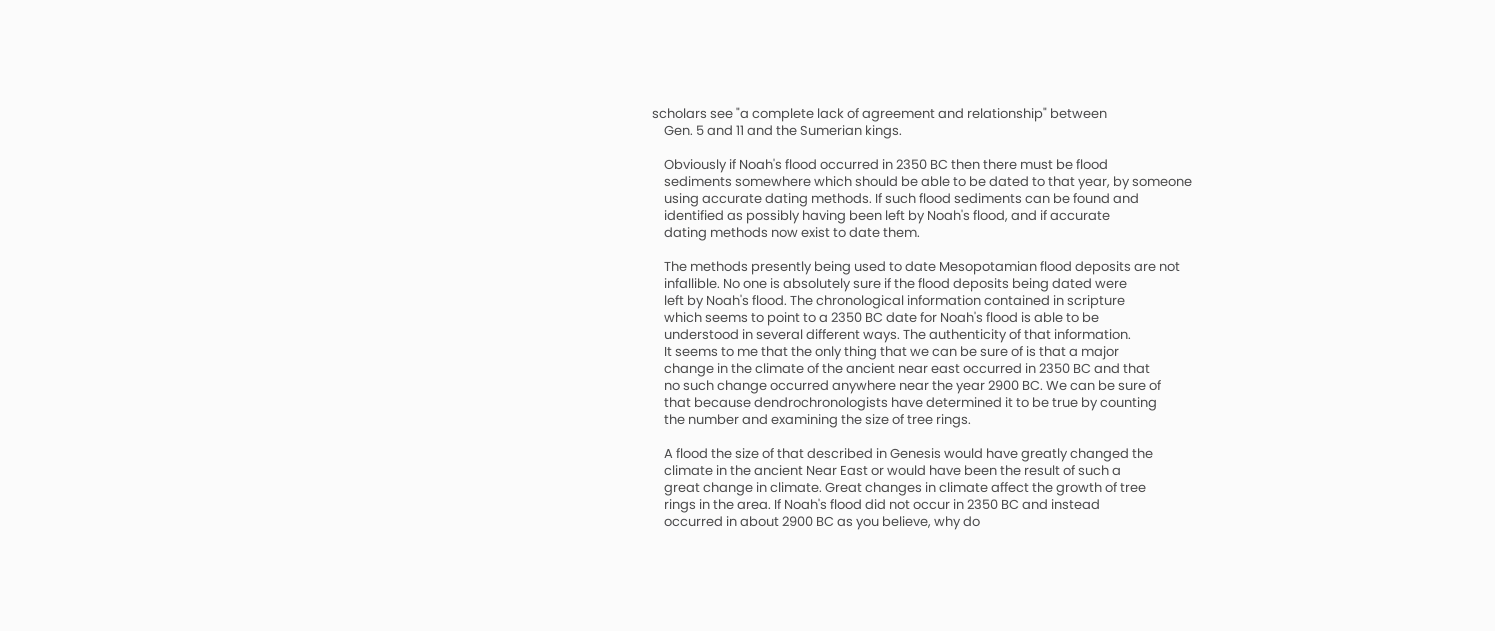scholars see "a complete lack of agreement and relationship" between
    Gen. 5 and 11 and the Sumerian kings.

    Obviously if Noah's flood occurred in 2350 BC then there must be flood
    sediments somewhere which should be able to be dated to that year, by someone
    using accurate dating methods. If such flood sediments can be found and
    identified as possibly having been left by Noah's flood, and if accurate
    dating methods now exist to date them.

    The methods presently being used to date Mesopotamian flood deposits are not
    infallible. No one is absolutely sure if the flood deposits being dated were
    left by Noah's flood. The chronological information contained in scripture
    which seems to point to a 2350 BC date for Noah's flood is able to be
    understood in several different ways. The authenticity of that information.
    It seems to me that the only thing that we can be sure of is that a major
    change in the climate of the ancient near east occurred in 2350 BC and that
    no such change occurred anywhere near the year 2900 BC. We can be sure of
    that because dendrochronologists have determined it to be true by counting
    the number and examining the size of tree rings.

    A flood the size of that described in Genesis would have greatly changed the
    climate in the ancient Near East or would have been the result of such a
    great change in climate. Great changes in climate affect the growth of tree
    rings in the area. If Noah's flood did not occur in 2350 BC and instead
    occurred in about 2900 BC as you believe, why do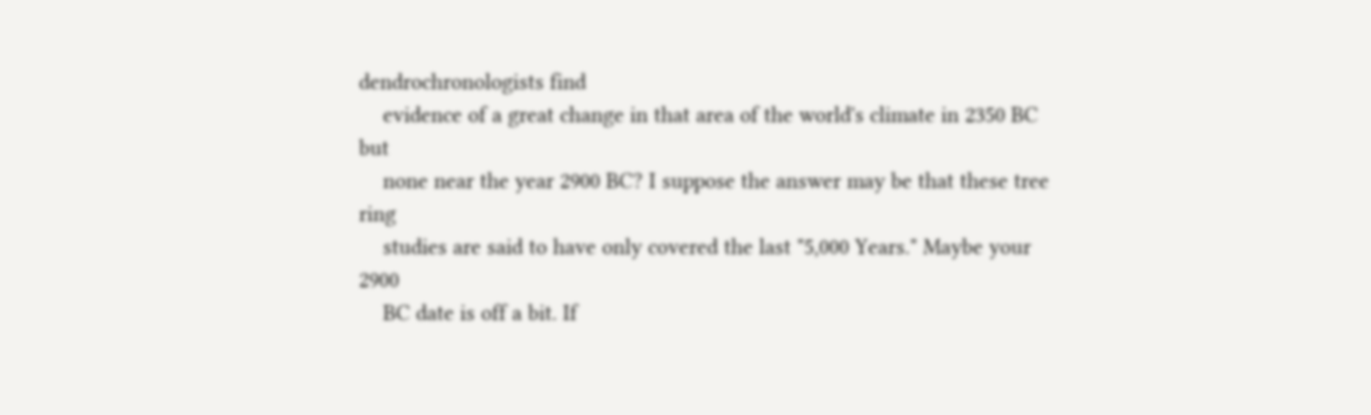dendrochronologists find
    evidence of a great change in that area of the world's climate in 2350 BC but
    none near the year 2900 BC? I suppose the answer may be that these tree ring
    studies are said to have only covered the last "5,000 Years." Maybe your 2900
    BC date is off a bit. If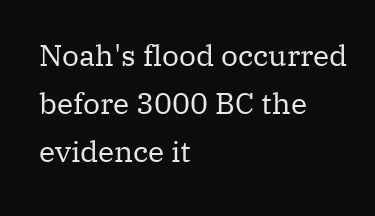Noah's flood occurred before 3000 BC the evidence it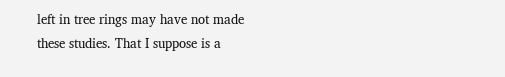left in tree rings may have not made these studies. That I suppose is a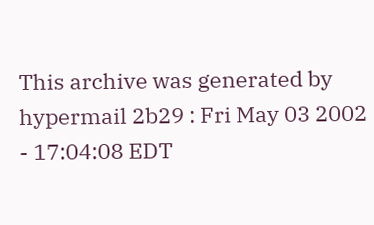This archive was generated by hypermail 2b29 : Fri May 03 2002 - 17:04:08 EDT